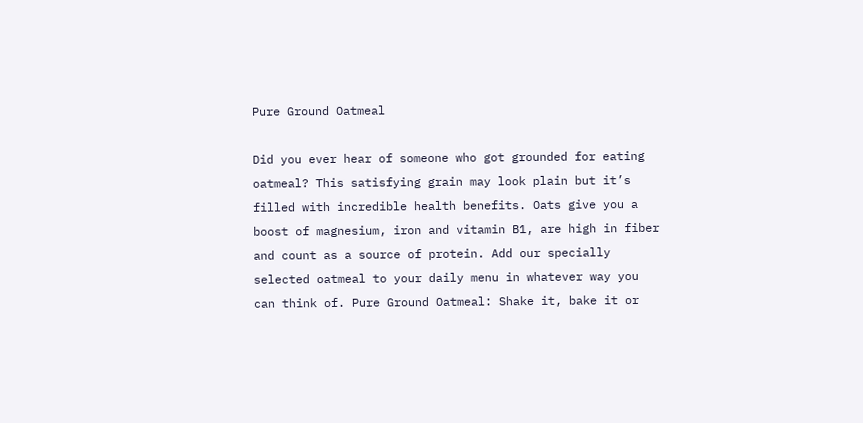Pure Ground Oatmeal

Did you ever hear of someone who got grounded for eating oatmeal? This satisfying grain may look plain but it’s filled with incredible health benefits. Oats give you a boost of magnesium, iron and vitamin B1, are high in fiber and count as a source of protein. Add our specially selected oatmeal to your daily menu in whatever way you can think of. Pure Ground Oatmeal: Shake it, bake it or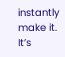instantly make it. It’s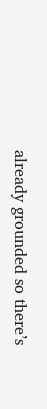already grounded so there’s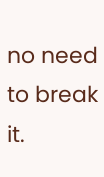no need to break it.